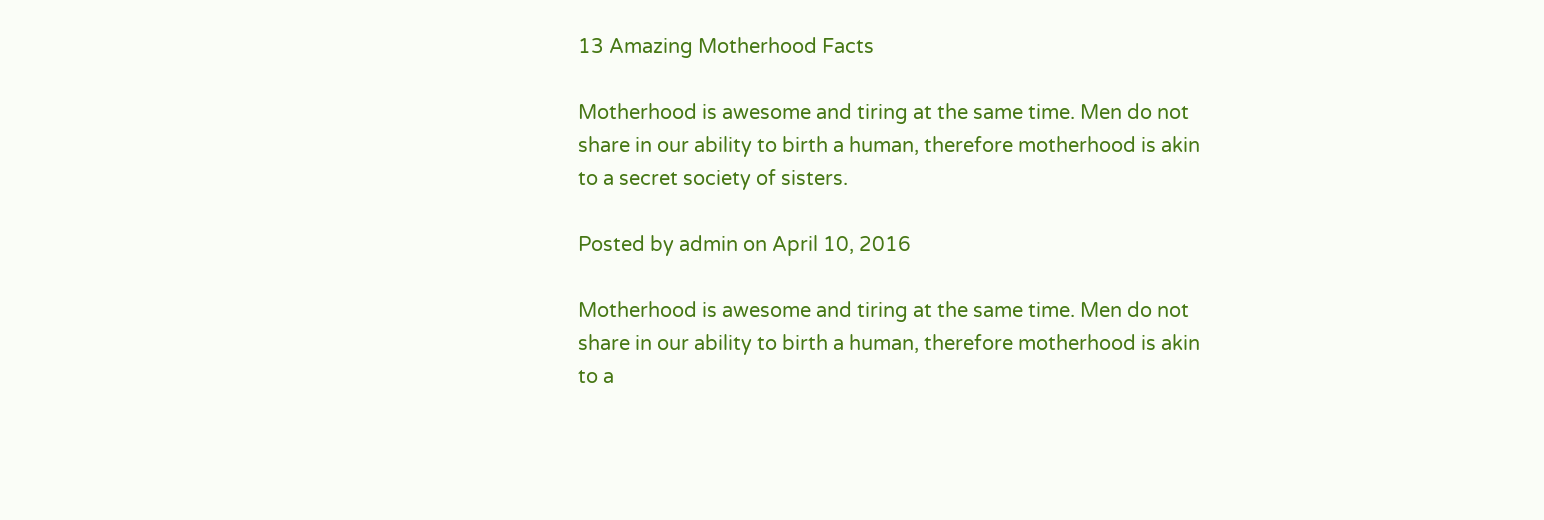13 Amazing Motherhood Facts

Motherhood is awesome and tiring at the same time. Men do not share in our ability to birth a human, therefore motherhood is akin to a secret society of sisters.

Posted by admin on April 10, 2016

Motherhood is awesome and tiring at the same time. Men do not share in our ability to birth a human, therefore motherhood is akin to a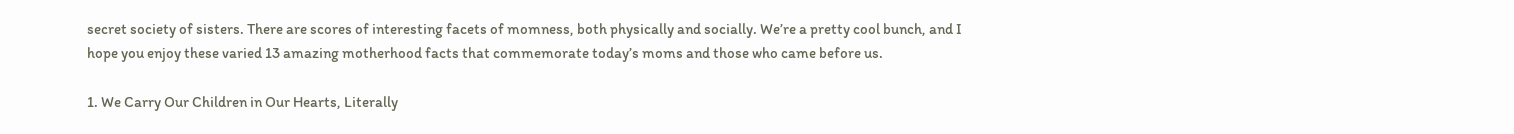secret society of sisters. There are scores of interesting facets of momness, both physically and socially. We’re a pretty cool bunch, and I hope you enjoy these varied 13 amazing motherhood facts that commemorate today’s moms and those who came before us.

1. We Carry Our Children in Our Hearts, Literally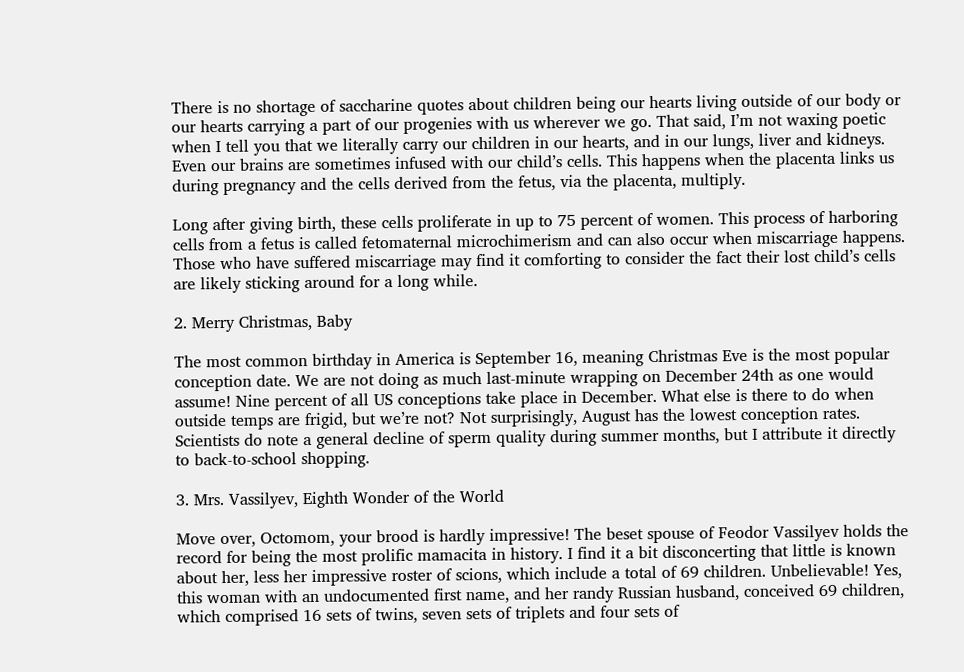There is no shortage of saccharine quotes about children being our hearts living outside of our body or our hearts carrying a part of our progenies with us wherever we go. That said, I’m not waxing poetic when I tell you that we literally carry our children in our hearts, and in our lungs, liver and kidneys. Even our brains are sometimes infused with our child’s cells. This happens when the placenta links us during pregnancy and the cells derived from the fetus, via the placenta, multiply.

Long after giving birth, these cells proliferate in up to 75 percent of women. This process of harboring cells from a fetus is called fetomaternal microchimerism and can also occur when miscarriage happens. Those who have suffered miscarriage may find it comforting to consider the fact their lost child’s cells are likely sticking around for a long while.

2. Merry Christmas, Baby

The most common birthday in America is September 16, meaning Christmas Eve is the most popular conception date. We are not doing as much last-minute wrapping on December 24th as one would assume! Nine percent of all US conceptions take place in December. What else is there to do when outside temps are frigid, but we’re not? Not surprisingly, August has the lowest conception rates. Scientists do note a general decline of sperm quality during summer months, but I attribute it directly to back-to-school shopping.

3. Mrs. Vassilyev, Eighth Wonder of the World

Move over, Octomom, your brood is hardly impressive! The beset spouse of Feodor Vassilyev holds the record for being the most prolific mamacita in history. I find it a bit disconcerting that little is known about her, less her impressive roster of scions, which include a total of 69 children. Unbelievable! Yes, this woman with an undocumented first name, and her randy Russian husband, conceived 69 children, which comprised 16 sets of twins, seven sets of triplets and four sets of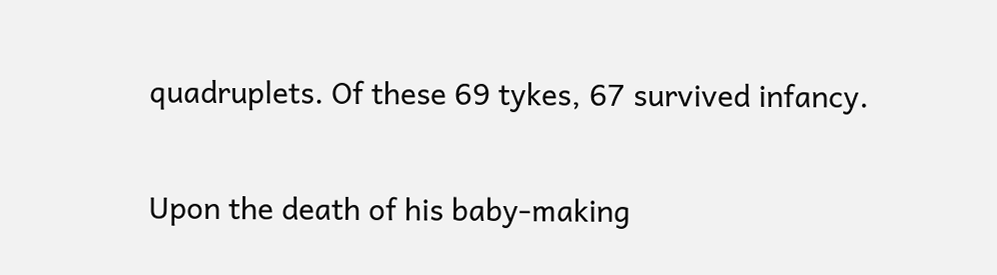quadruplets. Of these 69 tykes, 67 survived infancy.

Upon the death of his baby-making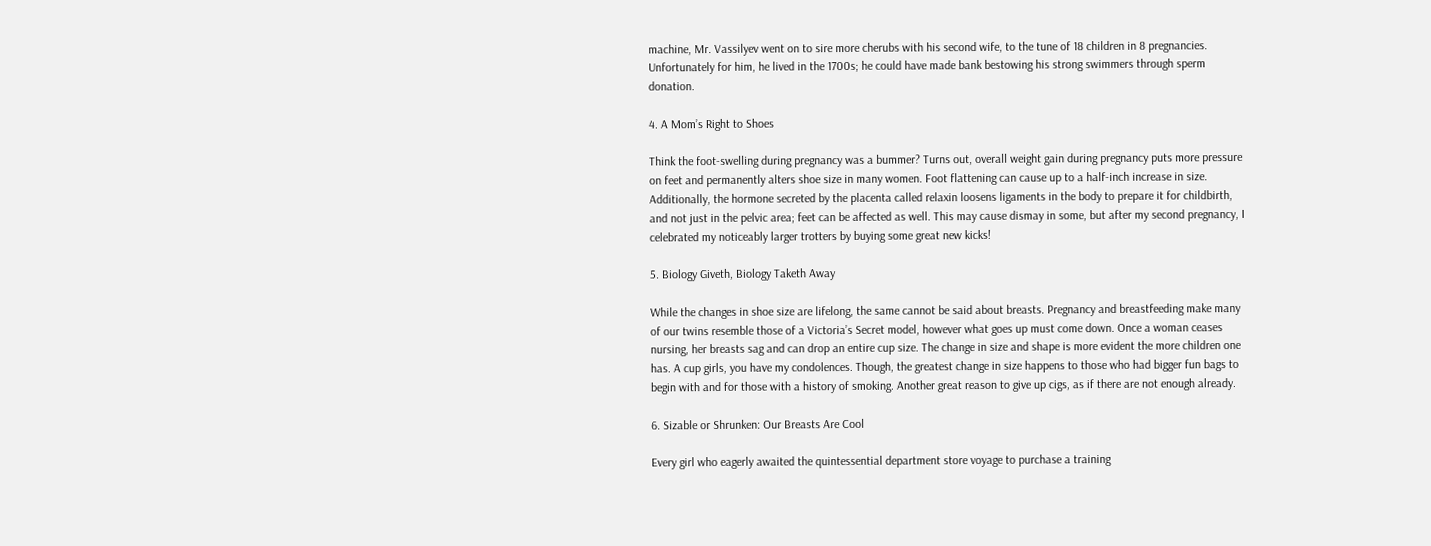machine, Mr. Vassilyev went on to sire more cherubs with his second wife, to the tune of 18 children in 8 pregnancies. Unfortunately for him, he lived in the 1700s; he could have made bank bestowing his strong swimmers through sperm donation.

4. A Mom’s Right to Shoes

Think the foot-swelling during pregnancy was a bummer? Turns out, overall weight gain during pregnancy puts more pressure on feet and permanently alters shoe size in many women. Foot flattening can cause up to a half-inch increase in size. Additionally, the hormone secreted by the placenta called relaxin loosens ligaments in the body to prepare it for childbirth, and not just in the pelvic area; feet can be affected as well. This may cause dismay in some, but after my second pregnancy, I celebrated my noticeably larger trotters by buying some great new kicks!

5. Biology Giveth, Biology Taketh Away

While the changes in shoe size are lifelong, the same cannot be said about breasts. Pregnancy and breastfeeding make many of our twins resemble those of a Victoria’s Secret model, however what goes up must come down. Once a woman ceases nursing, her breasts sag and can drop an entire cup size. The change in size and shape is more evident the more children one has. A cup girls, you have my condolences. Though, the greatest change in size happens to those who had bigger fun bags to begin with and for those with a history of smoking. Another great reason to give up cigs, as if there are not enough already.

6. Sizable or Shrunken: Our Breasts Are Cool

Every girl who eagerly awaited the quintessential department store voyage to purchase a training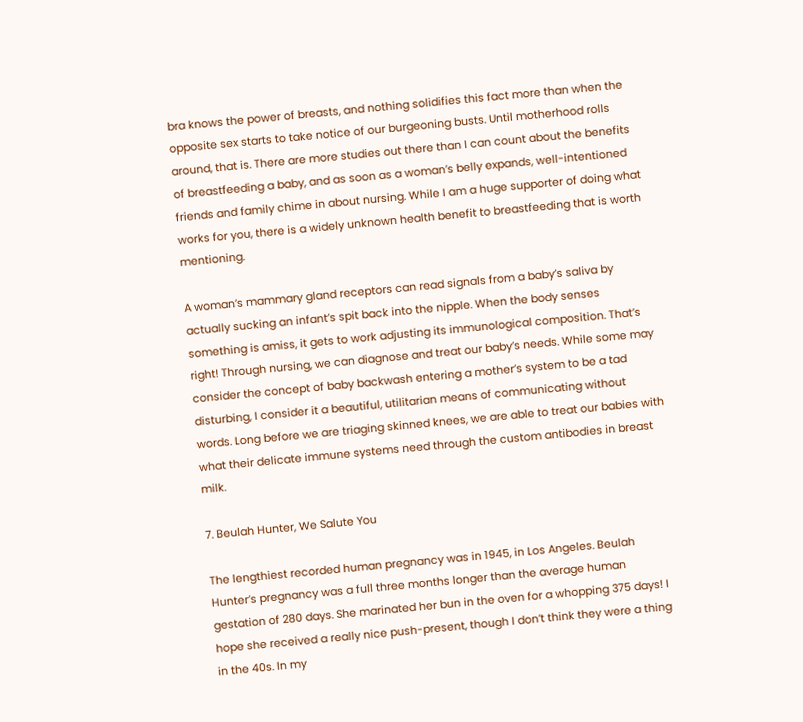bra knows the power of breasts, and nothing solidifies this fact more than when the opposite sex starts to take notice of our burgeoning busts. Until motherhood rolls around, that is. There are more studies out there than I can count about the benefits of breastfeeding a baby, and as soon as a woman’s belly expands, well-intentioned friends and family chime in about nursing. While I am a huge supporter of doing what works for you, there is a widely unknown health benefit to breastfeeding that is worth mentioning.

A woman’s mammary gland receptors can read signals from a baby’s saliva by actually sucking an infant’s spit back into the nipple. When the body senses something is amiss, it gets to work adjusting its immunological composition. That’s right! Through nursing, we can diagnose and treat our baby’s needs. While some may consider the concept of baby backwash entering a mother’s system to be a tad disturbing, I consider it a beautiful, utilitarian means of communicating without words. Long before we are triaging skinned knees, we are able to treat our babies with what their delicate immune systems need through the custom antibodies in breast milk.

7. Beulah Hunter, We Salute You

The lengthiest recorded human pregnancy was in 1945, in Los Angeles. Beulah Hunter’s pregnancy was a full three months longer than the average human gestation of 280 days. She marinated her bun in the oven for a whopping 375 days! I hope she received a really nice push-present, though I don’t think they were a thing in the 40s. In my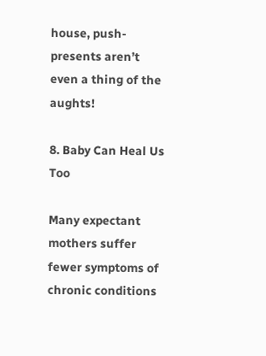house, push-presents aren’t even a thing of the aughts!

8. Baby Can Heal Us Too

Many expectant mothers suffer fewer symptoms of chronic conditions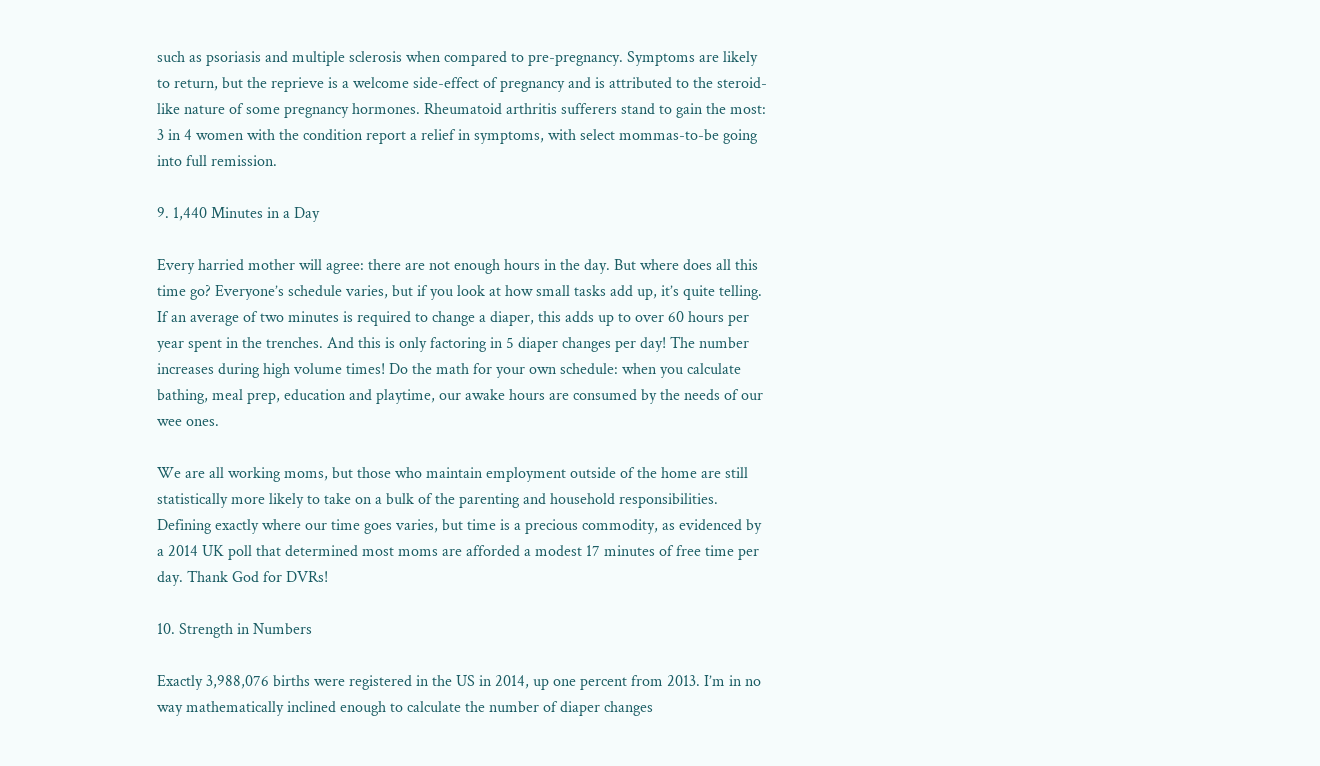such as psoriasis and multiple sclerosis when compared to pre-pregnancy. Symptoms are likely to return, but the reprieve is a welcome side-effect of pregnancy and is attributed to the steroid-like nature of some pregnancy hormones. Rheumatoid arthritis sufferers stand to gain the most: 3 in 4 women with the condition report a relief in symptoms, with select mommas-to-be going into full remission.

9. 1,440 Minutes in a Day

Every harried mother will agree: there are not enough hours in the day. But where does all this time go? Everyone’s schedule varies, but if you look at how small tasks add up, it’s quite telling. If an average of two minutes is required to change a diaper, this adds up to over 60 hours per year spent in the trenches. And this is only factoring in 5 diaper changes per day! The number increases during high volume times! Do the math for your own schedule: when you calculate bathing, meal prep, education and playtime, our awake hours are consumed by the needs of our wee ones.

We are all working moms, but those who maintain employment outside of the home are still statistically more likely to take on a bulk of the parenting and household responsibilities. Defining exactly where our time goes varies, but time is a precious commodity, as evidenced by a 2014 UK poll that determined most moms are afforded a modest 17 minutes of free time per day. Thank God for DVRs!

10. Strength in Numbers

Exactly 3,988,076 births were registered in the US in 2014, up one percent from 2013. I’m in no way mathematically inclined enough to calculate the number of diaper changes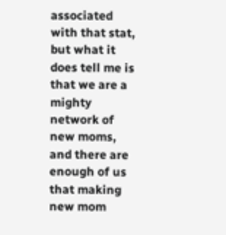associated with that stat, but what it does tell me is that we are a mighty network of new moms, and there are enough of us that making new mom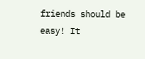friends should be easy! It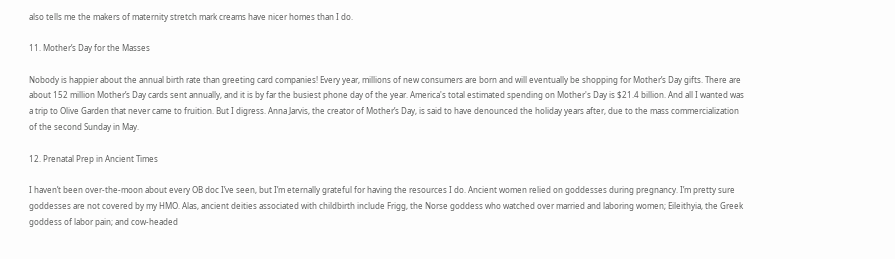also tells me the makers of maternity stretch mark creams have nicer homes than I do.

11. Mother’s Day for the Masses

Nobody is happier about the annual birth rate than greeting card companies! Every year, millions of new consumers are born and will eventually be shopping for Mother’s Day gifts. There are about 152 million Mother’s Day cards sent annually, and it is by far the busiest phone day of the year. America's total estimated spending on Mother's Day is $21.4 billion. And all I wanted was a trip to Olive Garden that never came to fruition. But I digress. Anna Jarvis, the creator of Mother’s Day, is said to have denounced the holiday years after, due to the mass commercialization of the second Sunday in May.

12. Prenatal Prep in Ancient Times

I haven’t been over-the-moon about every OB doc I’ve seen, but I’m eternally grateful for having the resources I do. Ancient women relied on goddesses during pregnancy. I’m pretty sure goddesses are not covered by my HMO. Alas, ancient deities associated with childbirth include Frigg, the Norse goddess who watched over married and laboring women; Eileithyia, the Greek goddess of labor pain; and cow-headed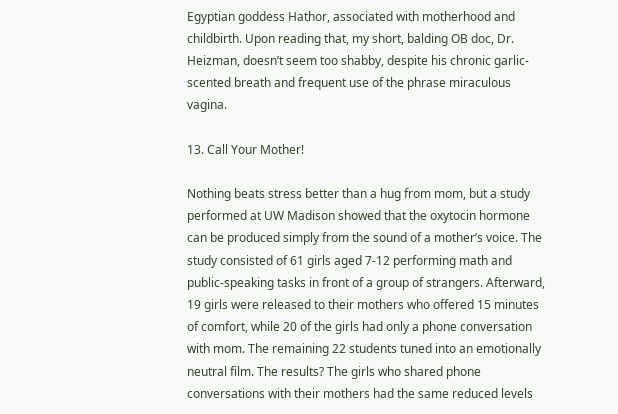Egyptian goddess Hathor, associated with motherhood and childbirth. Upon reading that, my short, balding OB doc, Dr. Heizman, doesn’t seem too shabby, despite his chronic garlic-scented breath and frequent use of the phrase miraculous vagina.

13. Call Your Mother!

Nothing beats stress better than a hug from mom, but a study performed at UW Madison showed that the oxytocin hormone can be produced simply from the sound of a mother’s voice. The study consisted of 61 girls aged 7-12 performing math and public-speaking tasks in front of a group of strangers. Afterward, 19 girls were released to their mothers who offered 15 minutes of comfort, while 20 of the girls had only a phone conversation with mom. The remaining 22 students tuned into an emotionally neutral film. The results? The girls who shared phone conversations with their mothers had the same reduced levels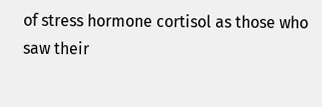of stress hormone cortisol as those who saw their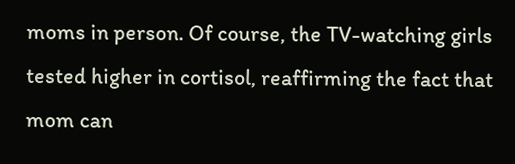moms in person. Of course, the TV-watching girls tested higher in cortisol, reaffirming the fact that mom can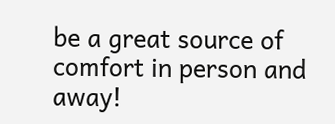be a great source of comfort in person and away!